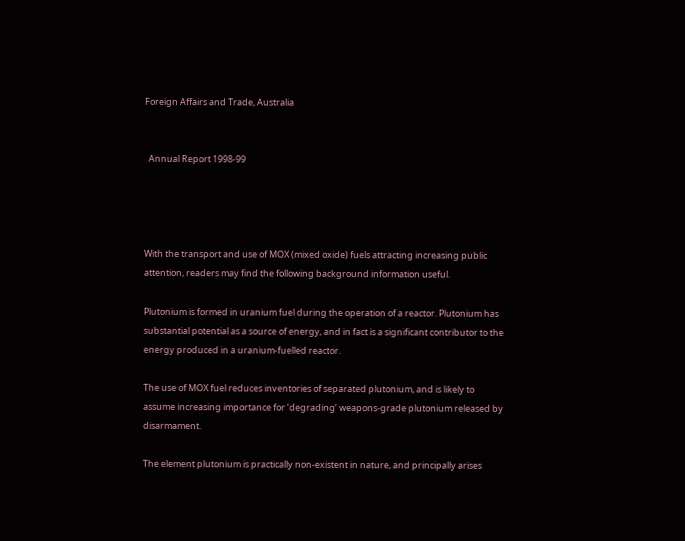Foreign Affairs and Trade, Australia


  Annual Report 1998-99




With the transport and use of MOX (mixed oxide) fuels attracting increasing public attention, readers may find the following background information useful.

Plutonium is formed in uranium fuel during the operation of a reactor. Plutonium has substantial potential as a source of energy, and in fact is a significant contributor to the energy produced in a uranium-fuelled reactor.

The use of MOX fuel reduces inventories of separated plutonium, and is likely to assume increasing importance for ‘degrading’ weapons-grade plutonium released by disarmament.

The element plutonium is practically non-existent in nature, and principally arises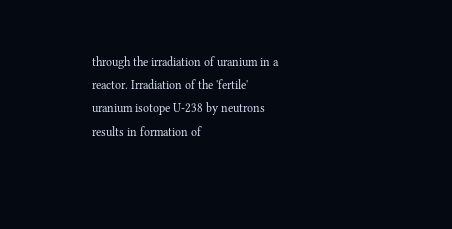through the irradiation of uranium in a reactor. Irradiation of the 'fertile' uranium isotope U-238 by neutrons results in formation of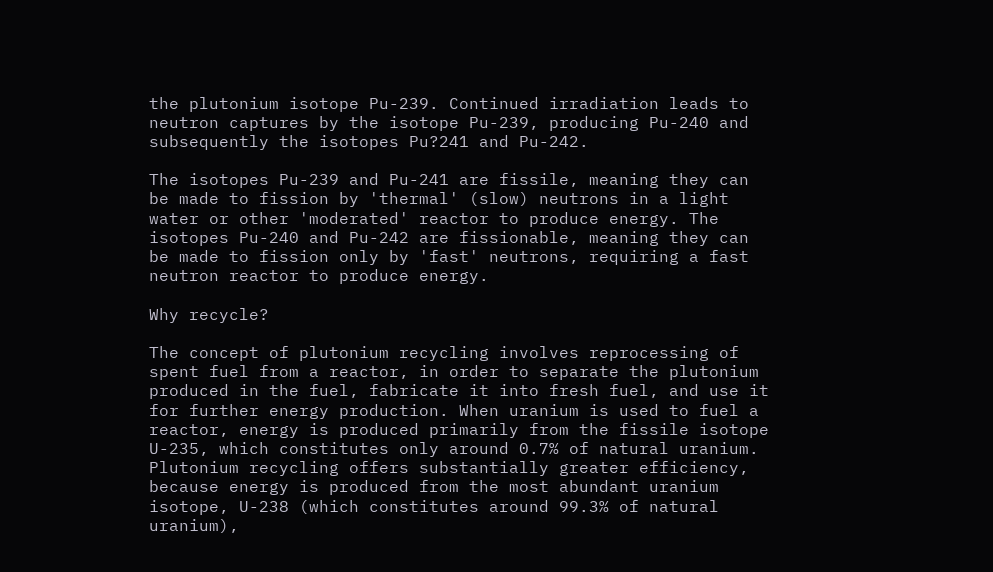the plutonium isotope Pu-239. Continued irradiation leads to neutron captures by the isotope Pu-239, producing Pu-240 and subsequently the isotopes Pu?241 and Pu-242.

The isotopes Pu-239 and Pu-241 are fissile, meaning they can be made to fission by 'thermal' (slow) neutrons in a light water or other 'moderated' reactor to produce energy. The isotopes Pu-240 and Pu-242 are fissionable, meaning they can be made to fission only by 'fast' neutrons, requiring a fast neutron reactor to produce energy.

Why recycle?

The concept of plutonium recycling involves reprocessing of spent fuel from a reactor, in order to separate the plutonium produced in the fuel, fabricate it into fresh fuel, and use it for further energy production. When uranium is used to fuel a reactor, energy is produced primarily from the fissile isotope U-235, which constitutes only around 0.7% of natural uranium. Plutonium recycling offers substantially greater efficiency, because energy is produced from the most abundant uranium isotope, U-238 (which constitutes around 99.3% of natural uranium),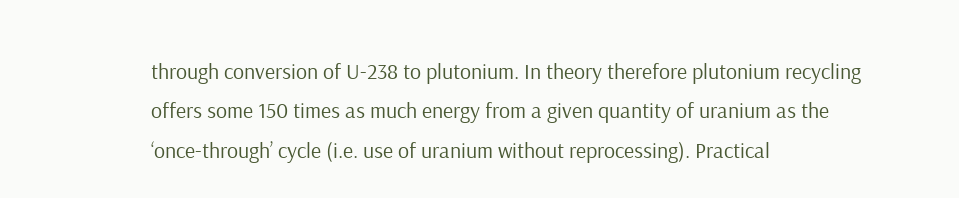through conversion of U-238 to plutonium. In theory therefore plutonium recycling offers some 150 times as much energy from a given quantity of uranium as the ‘once-through’ cycle (i.e. use of uranium without reprocessing). Practical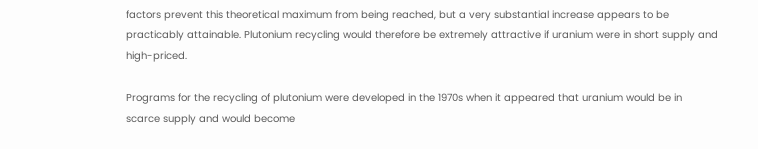factors prevent this theoretical maximum from being reached, but a very substantial increase appears to be practicably attainable. Plutonium recycling would therefore be extremely attractive if uranium were in short supply and high-priced.

Programs for the recycling of plutonium were developed in the 1970s when it appeared that uranium would be in scarce supply and would become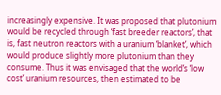increasingly expensive. It was proposed that plutonium would be recycled through ‘fast breeder reactors’, that is, fast neutron reactors with a uranium ‘blanket’, which would produce slightly more plutonium than they consume. Thus it was envisaged that the world’s ‘low cost’ uranium resources, then estimated to be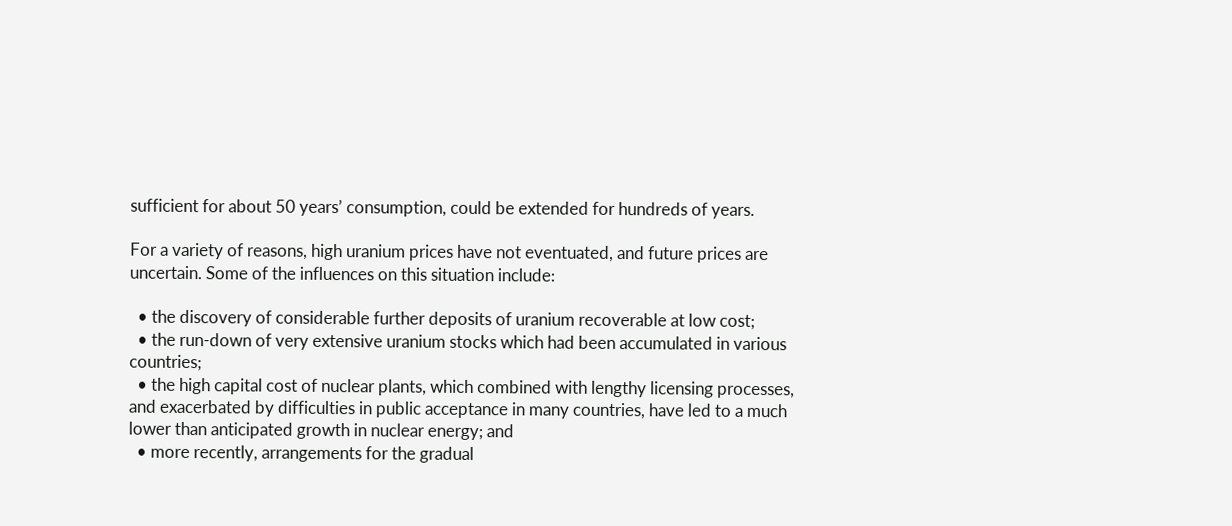sufficient for about 50 years’ consumption, could be extended for hundreds of years.

For a variety of reasons, high uranium prices have not eventuated, and future prices are uncertain. Some of the influences on this situation include:

  • the discovery of considerable further deposits of uranium recoverable at low cost;
  • the run-down of very extensive uranium stocks which had been accumulated in various countries;
  • the high capital cost of nuclear plants, which combined with lengthy licensing processes, and exacerbated by difficulties in public acceptance in many countries, have led to a much lower than anticipated growth in nuclear energy; and
  • more recently, arrangements for the gradual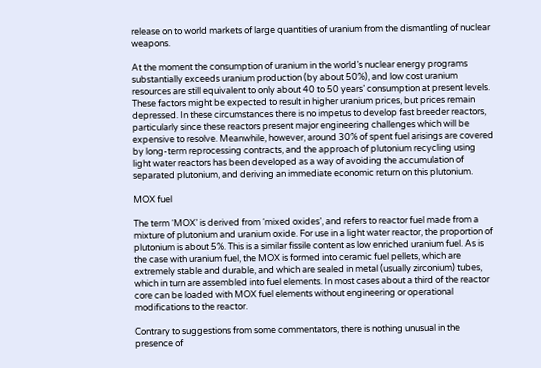release on to world markets of large quantities of uranium from the dismantling of nuclear weapons.

At the moment the consumption of uranium in the world’s nuclear energy programs substantially exceeds uranium production (by about 50%), and low cost uranium resources are still equivalent to only about 40 to 50 years’ consumption at present levels. These factors might be expected to result in higher uranium prices, but prices remain depressed. In these circumstances there is no impetus to develop fast breeder reactors, particularly since these reactors present major engineering challenges which will be expensive to resolve. Meanwhile, however, around 30% of spent fuel arisings are covered by long-term reprocessing contracts, and the approach of plutonium recycling using light water reactors has been developed as a way of avoiding the accumulation of separated plutonium, and deriving an immediate economic return on this plutonium.

MOX fuel

The term ‘MOX’ is derived from ‘mixed oxides’, and refers to reactor fuel made from a mixture of plutonium and uranium oxide. For use in a light water reactor, the proportion of plutonium is about 5%. This is a similar fissile content as low enriched uranium fuel. As is the case with uranium fuel, the MOX is formed into ceramic fuel pellets, which are extremely stable and durable, and which are sealed in metal (usually zirconium) tubes, which in turn are assembled into fuel elements. In most cases about a third of the reactor core can be loaded with MOX fuel elements without engineering or operational modifications to the reactor.

Contrary to suggestions from some commentators, there is nothing unusual in the presence of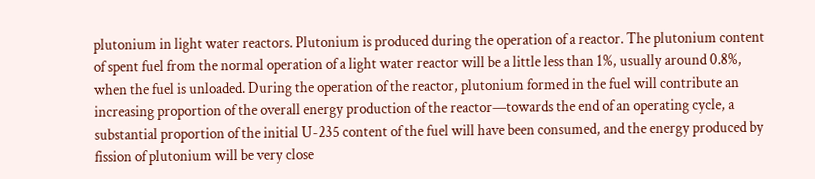plutonium in light water reactors. Plutonium is produced during the operation of a reactor. The plutonium content of spent fuel from the normal operation of a light water reactor will be a little less than 1%, usually around 0.8%, when the fuel is unloaded. During the operation of the reactor, plutonium formed in the fuel will contribute an increasing proportion of the overall energy production of the reactor—towards the end of an operating cycle, a substantial proportion of the initial U-235 content of the fuel will have been consumed, and the energy produced by fission of plutonium will be very close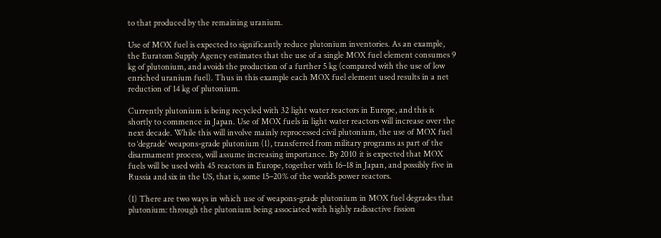to that produced by the remaining uranium.

Use of MOX fuel is expected to significantly reduce plutonium inventories. As an example, the Euratom Supply Agency estimates that the use of a single MOX fuel element consumes 9 kg of plutonium, and avoids the production of a further 5 kg (compared with the use of low enriched uranium fuel). Thus in this example each MOX fuel element used results in a net reduction of 14 kg of plutonium.

Currently plutonium is being recycled with 32 light water reactors in Europe, and this is shortly to commence in Japan. Use of MOX fuels in light water reactors will increase over the next decade. While this will involve mainly reprocessed civil plutonium, the use of MOX fuel to ‘degrade’ weapons-grade plutonium (1), transferred from military programs as part of the disarmament process, will assume increasing importance. By 2010 it is expected that MOX fuels will be used with 45 reactors in Europe, together with 16–18 in Japan, and possibly five in Russia and six in the US, that is, some 15–20% of the world’s power reactors.

(1) There are two ways in which use of weapons-grade plutonium in MOX fuel degrades that plutonium: through the plutonium being associated with highly radioactive fission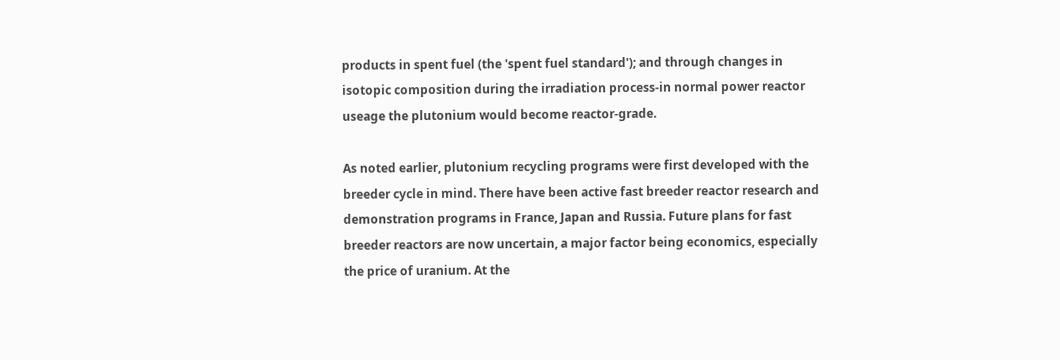products in spent fuel (the 'spent fuel standard'); and through changes in isotopic composition during the irradiation process-in normal power reactor useage the plutonium would become reactor-grade.

As noted earlier, plutonium recycling programs were first developed with the breeder cycle in mind. There have been active fast breeder reactor research and demonstration programs in France, Japan and Russia. Future plans for fast breeder reactors are now uncertain, a major factor being economics, especially the price of uranium. At the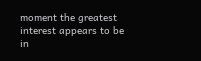moment the greatest interest appears to be in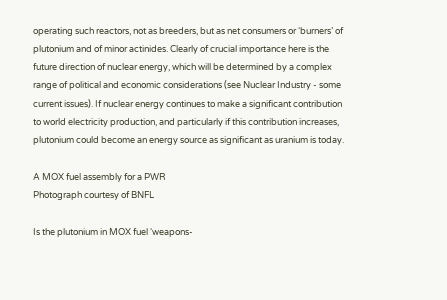operating such reactors, not as breeders, but as net consumers or ‘burners’ of plutonium and of minor actinides. Clearly of crucial importance here is the future direction of nuclear energy, which will be determined by a complex range of political and economic considerations (see Nuclear Industry - some current issues). If nuclear energy continues to make a significant contribution to world electricity production, and particularly if this contribution increases, plutonium could become an energy source as significant as uranium is today.

A MOX fuel assembly for a PWR
Photograph courtesy of BNFL

Is the plutonium in MOX fuel ‘weapons-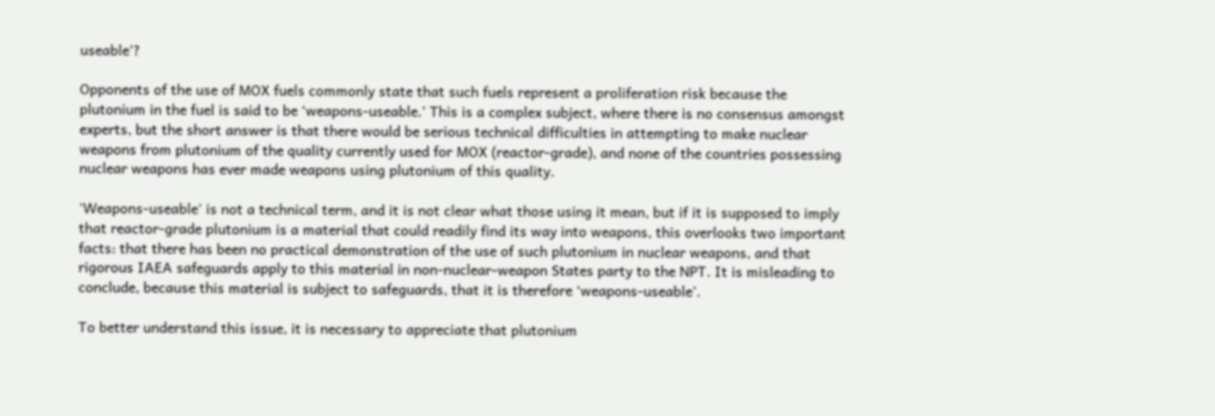useable’?

Opponents of the use of MOX fuels commonly state that such fuels represent a proliferation risk because the plutonium in the fuel is said to be ‘weapons-useable.’ This is a complex subject, where there is no consensus amongst experts, but the short answer is that there would be serious technical difficulties in attempting to make nuclear weapons from plutonium of the quality currently used for MOX (reactor-grade), and none of the countries possessing nuclear weapons has ever made weapons using plutonium of this quality.

'Weapons-useable' is not a technical term, and it is not clear what those using it mean, but if it is supposed to imply that reactor-grade plutonium is a material that could readily find its way into weapons, this overlooks two important facts: that there has been no practical demonstration of the use of such plutonium in nuclear weapons, and that rigorous IAEA safeguards apply to this material in non-nuclear-weapon States party to the NPT. It is misleading to conclude, because this material is subject to safeguards, that it is therefore ‘weapons-useable’.

To better understand this issue, it is necessary to appreciate that plutonium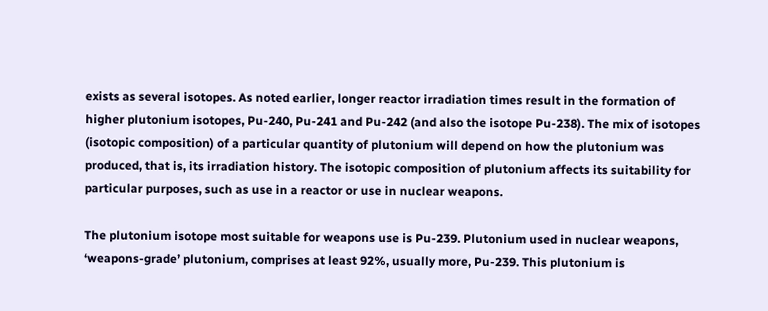exists as several isotopes. As noted earlier, longer reactor irradiation times result in the formation of higher plutonium isotopes, Pu-240, Pu-241 and Pu-242 (and also the isotope Pu-238). The mix of isotopes (isotopic composition) of a particular quantity of plutonium will depend on how the plutonium was produced, that is, its irradiation history. The isotopic composition of plutonium affects its suitability for particular purposes, such as use in a reactor or use in nuclear weapons.

The plutonium isotope most suitable for weapons use is Pu-239. Plutonium used in nuclear weapons, ‘weapons-grade’ plutonium, comprises at least 92%, usually more, Pu-239. This plutonium is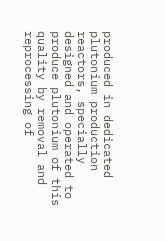produced in dedicated plutonium production reactors, specially designed and operated to produce plutonium of this quality by removal and reprocessing of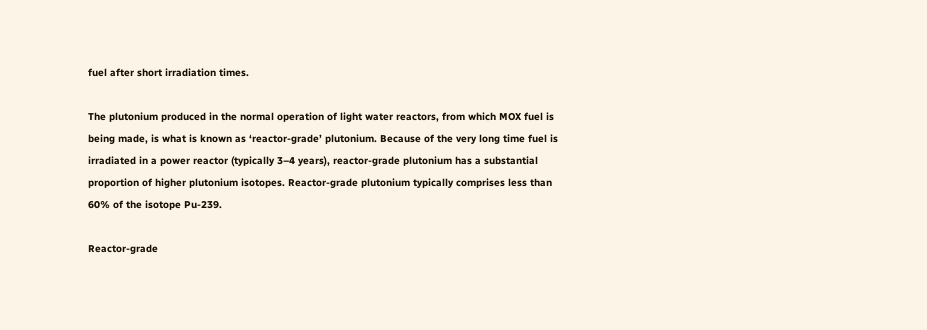fuel after short irradiation times.

The plutonium produced in the normal operation of light water reactors, from which MOX fuel is being made, is what is known as ‘reactor-grade’ plutonium. Because of the very long time fuel is irradiated in a power reactor (typically 3–4 years), reactor-grade plutonium has a substantial proportion of higher plutonium isotopes. Reactor-grade plutonium typically comprises less than 60% of the isotope Pu-239.

Reactor-grade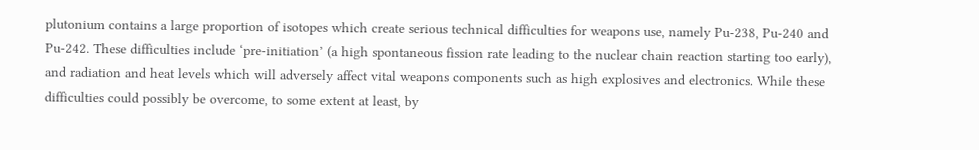plutonium contains a large proportion of isotopes which create serious technical difficulties for weapons use, namely Pu-238, Pu-240 and Pu-242. These difficulties include ‘pre-initiation’ (a high spontaneous fission rate leading to the nuclear chain reaction starting too early), and radiation and heat levels which will adversely affect vital weapons components such as high explosives and electronics. While these difficulties could possibly be overcome, to some extent at least, by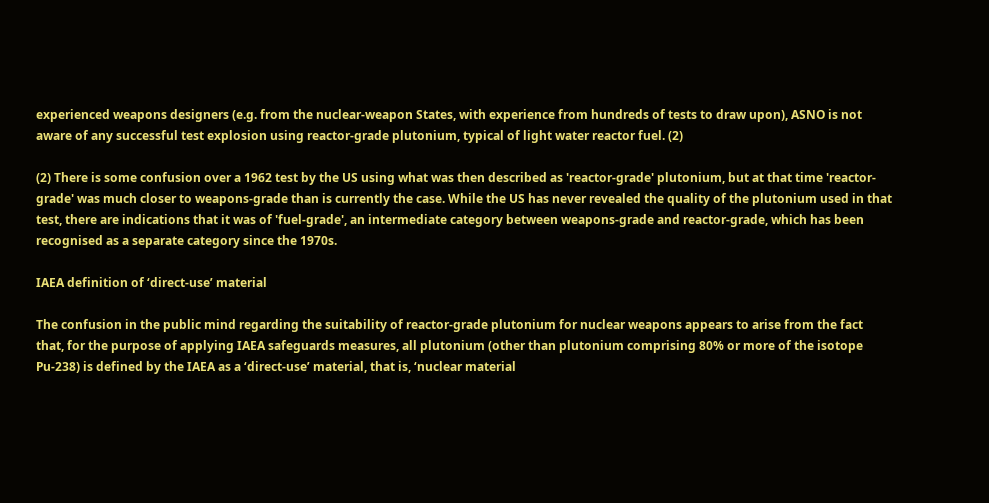experienced weapons designers (e.g. from the nuclear-weapon States, with experience from hundreds of tests to draw upon), ASNO is not aware of any successful test explosion using reactor-grade plutonium, typical of light water reactor fuel. (2)

(2) There is some confusion over a 1962 test by the US using what was then described as 'reactor-grade' plutonium, but at that time 'reactor-grade' was much closer to weapons-grade than is currently the case. While the US has never revealed the quality of the plutonium used in that test, there are indications that it was of 'fuel-grade', an intermediate category between weapons-grade and reactor-grade, which has been recognised as a separate category since the 1970s.

IAEA definition of ‘direct-use’ material

The confusion in the public mind regarding the suitability of reactor-grade plutonium for nuclear weapons appears to arise from the fact that, for the purpose of applying IAEA safeguards measures, all plutonium (other than plutonium comprising 80% or more of the isotope Pu-238) is defined by the IAEA as a ‘direct-use’ material, that is, ‘nuclear material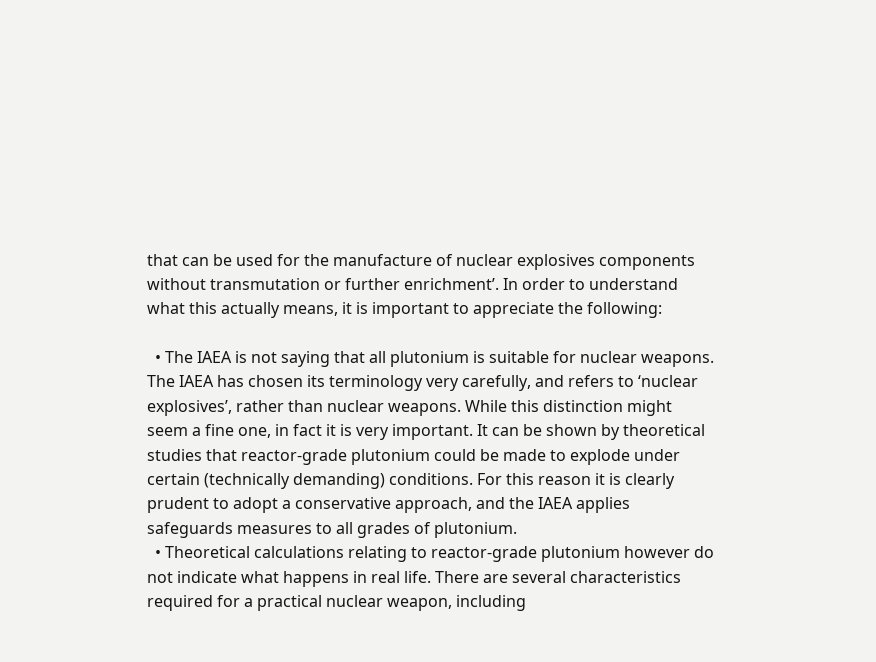that can be used for the manufacture of nuclear explosives components without transmutation or further enrichment’. In order to understand what this actually means, it is important to appreciate the following:

  • The IAEA is not saying that all plutonium is suitable for nuclear weapons. The IAEA has chosen its terminology very carefully, and refers to ‘nuclear explosives’, rather than nuclear weapons. While this distinction might seem a fine one, in fact it is very important. It can be shown by theoretical studies that reactor-grade plutonium could be made to explode under certain (technically demanding) conditions. For this reason it is clearly prudent to adopt a conservative approach, and the IAEA applies safeguards measures to all grades of plutonium.
  • Theoretical calculations relating to reactor-grade plutonium however do not indicate what happens in real life. There are several characteristics required for a practical nuclear weapon, including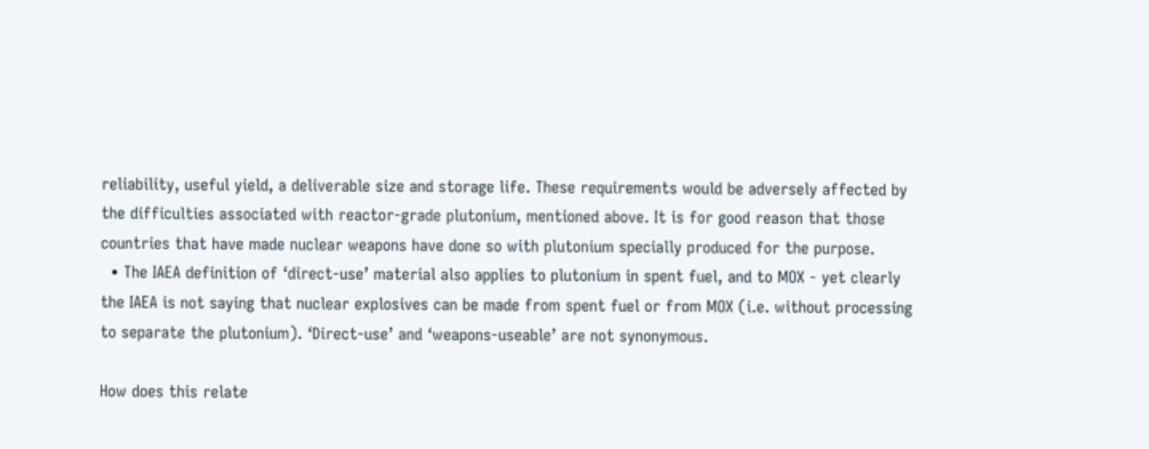reliability, useful yield, a deliverable size and storage life. These requirements would be adversely affected by the difficulties associated with reactor-grade plutonium, mentioned above. It is for good reason that those countries that have made nuclear weapons have done so with plutonium specially produced for the purpose.
  • The IAEA definition of ‘direct-use’ material also applies to plutonium in spent fuel, and to MOX - yet clearly the IAEA is not saying that nuclear explosives can be made from spent fuel or from MOX (i.e. without processing to separate the plutonium). ‘Direct-use’ and ‘weapons-useable’ are not synonymous.

How does this relate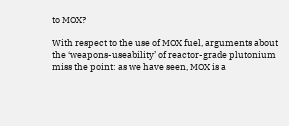to MOX?

With respect to the use of MOX fuel, arguments about the ‘weapons-useability’ of reactor-grade plutonium miss the point: as we have seen, MOX is a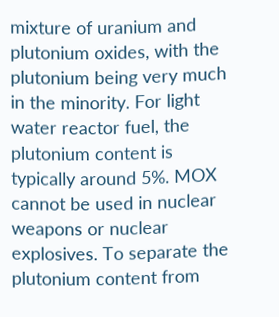mixture of uranium and plutonium oxides, with the plutonium being very much in the minority. For light water reactor fuel, the plutonium content is typically around 5%. MOX cannot be used in nuclear weapons or nuclear explosives. To separate the plutonium content from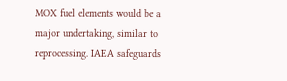MOX fuel elements would be a major undertaking, similar to reprocessing. IAEA safeguards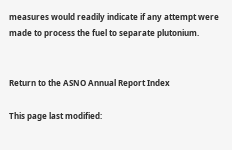measures would readily indicate if any attempt were made to process the fuel to separate plutonium.


Return to the ASNO Annual Report Index

This page last modified: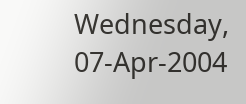Wednesday, 07-Apr-2004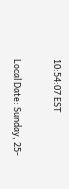10:54:07 EST

Local Date: Sunday, 25-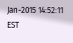Jan-2015 14:52:11 EST